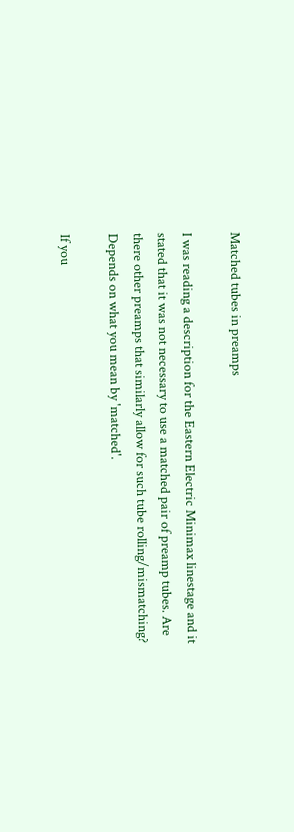Matched tubes in preamps

I was reading a description for the Eastern Electric Minimax linestage and it stated that it was not necessary to use a matched pair of preamp tubes. Are there other preamps that similarly allow for such tube rolling/mismatching?
Depends on what you mean by 'matched'.

If you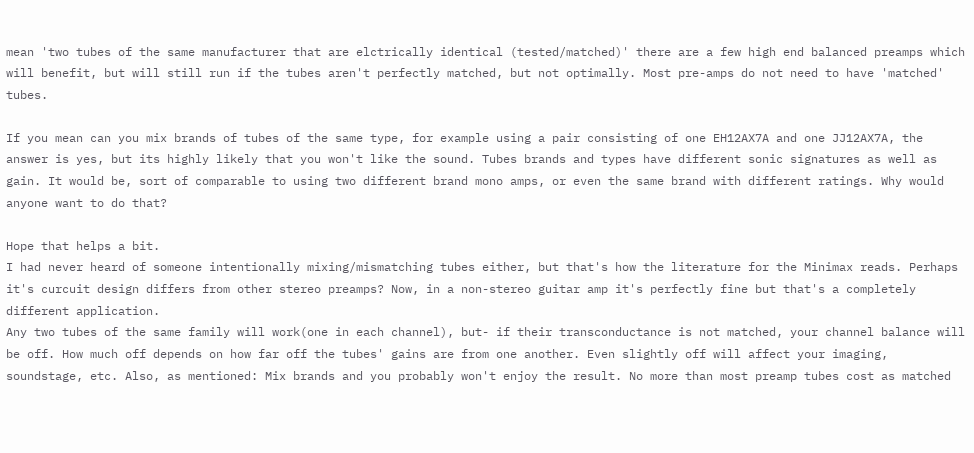mean 'two tubes of the same manufacturer that are elctrically identical (tested/matched)' there are a few high end balanced preamps which will benefit, but will still run if the tubes aren't perfectly matched, but not optimally. Most pre-amps do not need to have 'matched' tubes.

If you mean can you mix brands of tubes of the same type, for example using a pair consisting of one EH12AX7A and one JJ12AX7A, the answer is yes, but its highly likely that you won't like the sound. Tubes brands and types have different sonic signatures as well as gain. It would be, sort of comparable to using two different brand mono amps, or even the same brand with different ratings. Why would anyone want to do that?

Hope that helps a bit.
I had never heard of someone intentionally mixing/mismatching tubes either, but that's how the literature for the Minimax reads. Perhaps it's curcuit design differs from other stereo preamps? Now, in a non-stereo guitar amp it's perfectly fine but that's a completely different application.
Any two tubes of the same family will work(one in each channel), but- if their transconductance is not matched, your channel balance will be off. How much off depends on how far off the tubes' gains are from one another. Even slightly off will affect your imaging, soundstage, etc. Also, as mentioned: Mix brands and you probably won't enjoy the result. No more than most preamp tubes cost as matched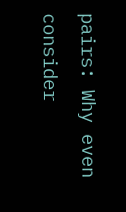pairs: Why even consider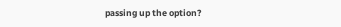passing up the option?